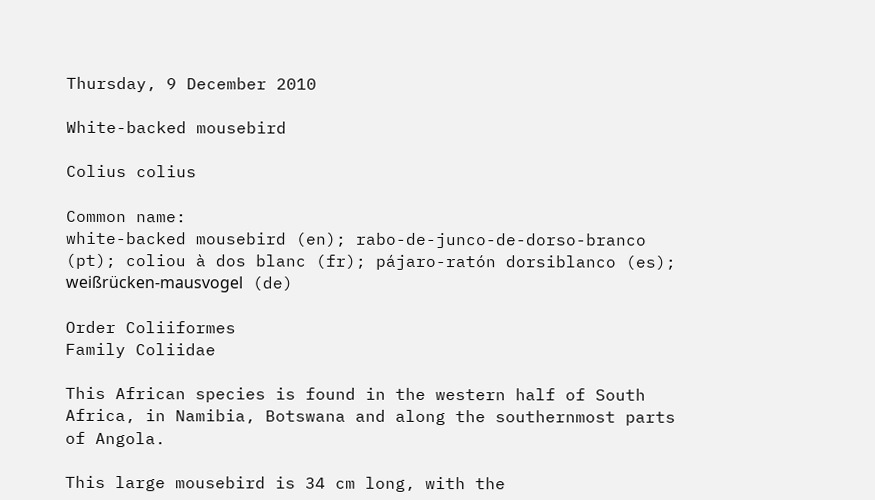Thursday, 9 December 2010

White-backed mousebird

Colius colius

Common name:
white-backed mousebird (en); rabo-de-junco-de-dorso-branco (pt); coliou à dos blanc (fr); pájaro-ratón dorsiblanco (es); weißrücken-mausvogel (de)

Order Coliiformes
Family Coliidae

This African species is found in the western half of South Africa, in Namibia, Botswana and along the southernmost parts of Angola.

This large mousebird is 34 cm long, with the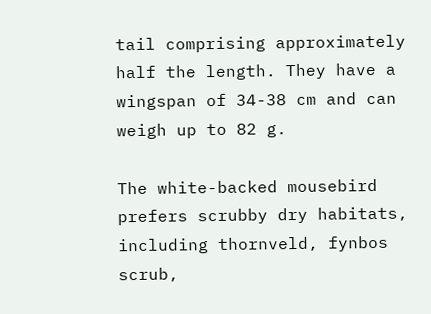tail comprising approximately half the length. They have a wingspan of 34-38 cm and can weigh up to 82 g.

The white-backed mousebird prefers scrubby dry habitats, including thornveld, fynbos scrub,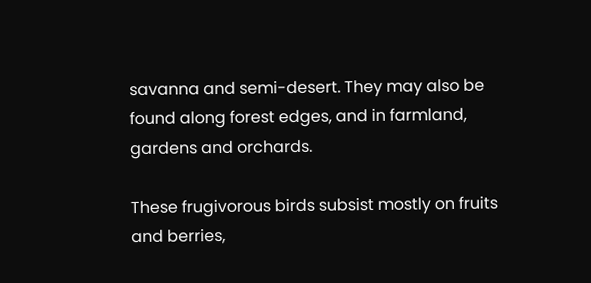savanna and semi-desert. They may also be found along forest edges, and in farmland, gardens and orchards.

These frugivorous birds subsist mostly on fruits and berries,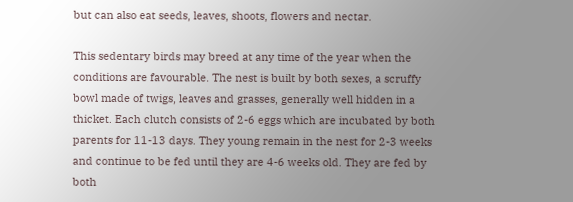but can also eat seeds, leaves, shoots, flowers and nectar.

This sedentary birds may breed at any time of the year when the conditions are favourable. The nest is built by both sexes, a scruffy bowl made of twigs, leaves and grasses, generally well hidden in a thicket. Each clutch consists of 2-6 eggs which are incubated by both parents for 11-13 days. They young remain in the nest for 2-3 weeks and continue to be fed until they are 4-6 weeks old. They are fed by both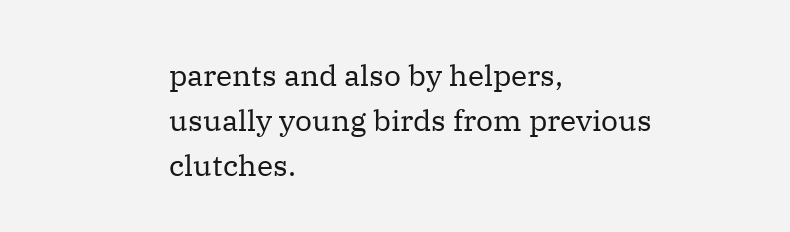parents and also by helpers, usually young birds from previous clutches.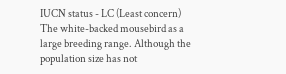IUCN status - LC (Least concern)
The white-backed mousebird as a large breeding range. Although the population size has not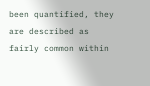been quantified, they are described as fairly common within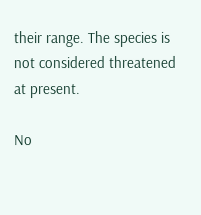their range. The species is not considered threatened at present.

No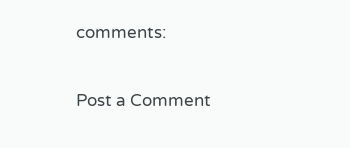comments:

Post a Comment